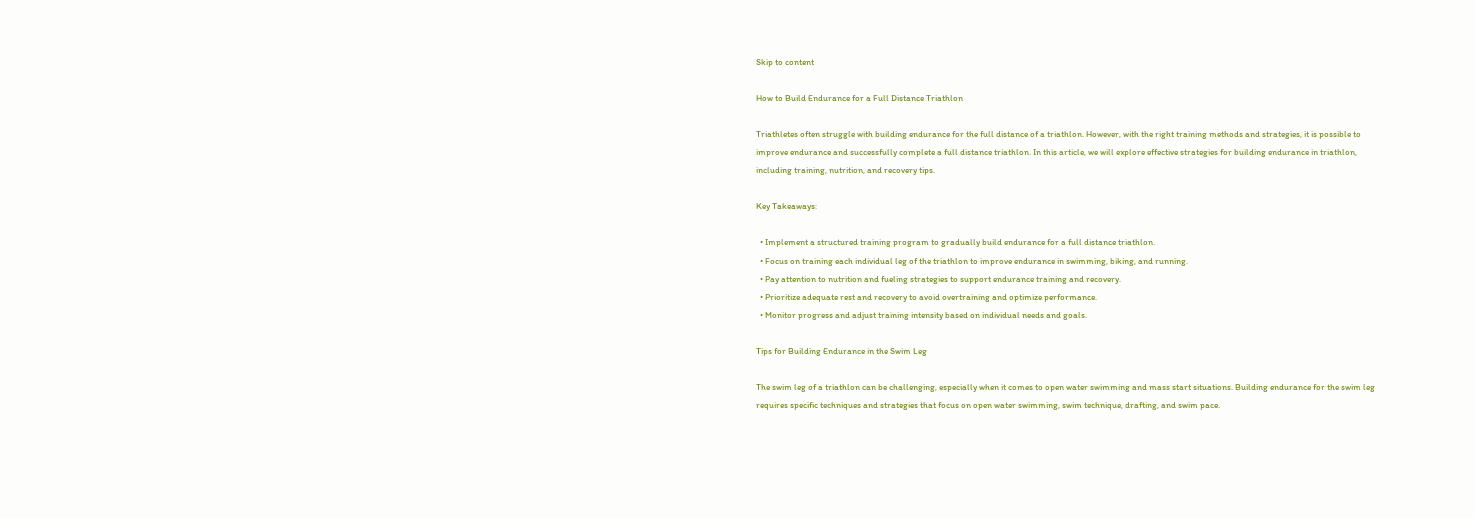Skip to content

How to Build Endurance for a Full Distance Triathlon

Triathletes often struggle with building endurance for the full distance of a triathlon. However, with the right training methods and strategies, it is possible to improve endurance and successfully complete a full distance triathlon. In this article, we will explore effective strategies for building endurance in triathlon, including training, nutrition, and recovery tips.

Key Takeaways:

  • Implement a structured training program to gradually build endurance for a full distance triathlon.
  • Focus on training each individual leg of the triathlon to improve endurance in swimming, biking, and running.
  • Pay attention to nutrition and fueling strategies to support endurance training and recovery.
  • Prioritize adequate rest and recovery to avoid overtraining and optimize performance.
  • Monitor progress and adjust training intensity based on individual needs and goals.

Tips for Building Endurance in the Swim Leg

The swim leg of a triathlon can be challenging, especially when it comes to open water swimming and mass start situations. Building endurance for the swim leg requires specific techniques and strategies that focus on open water swimming, swim technique, drafting, and swim pace.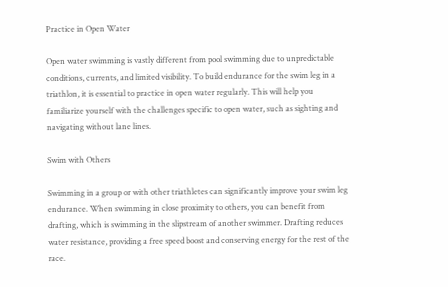Practice in Open Water

Open water swimming is vastly different from pool swimming due to unpredictable conditions, currents, and limited visibility. To build endurance for the swim leg in a triathlon, it is essential to practice in open water regularly. This will help you familiarize yourself with the challenges specific to open water, such as sighting and navigating without lane lines.

Swim with Others

Swimming in a group or with other triathletes can significantly improve your swim leg endurance. When swimming in close proximity to others, you can benefit from drafting, which is swimming in the slipstream of another swimmer. Drafting reduces water resistance, providing a free speed boost and conserving energy for the rest of the race.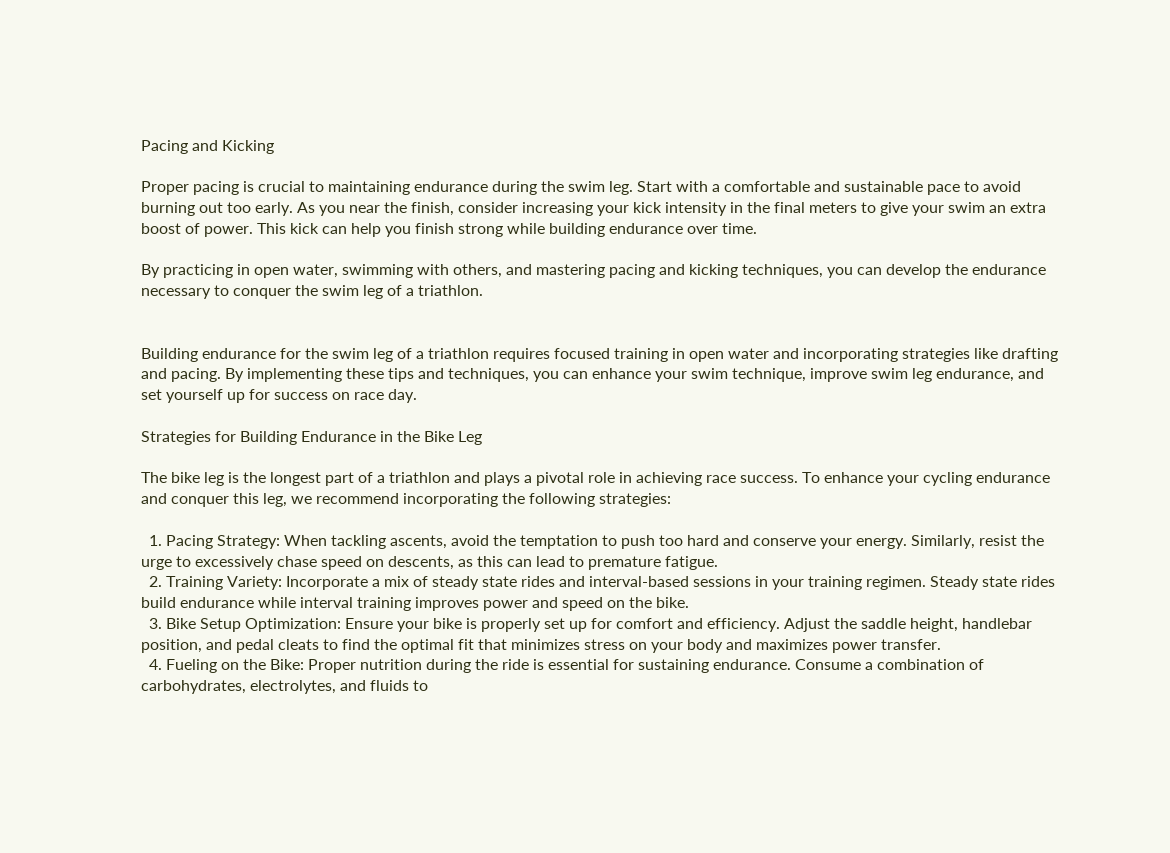Pacing and Kicking

Proper pacing is crucial to maintaining endurance during the swim leg. Start with a comfortable and sustainable pace to avoid burning out too early. As you near the finish, consider increasing your kick intensity in the final meters to give your swim an extra boost of power. This kick can help you finish strong while building endurance over time.

By practicing in open water, swimming with others, and mastering pacing and kicking techniques, you can develop the endurance necessary to conquer the swim leg of a triathlon.


Building endurance for the swim leg of a triathlon requires focused training in open water and incorporating strategies like drafting and pacing. By implementing these tips and techniques, you can enhance your swim technique, improve swim leg endurance, and set yourself up for success on race day.

Strategies for Building Endurance in the Bike Leg

The bike leg is the longest part of a triathlon and plays a pivotal role in achieving race success. To enhance your cycling endurance and conquer this leg, we recommend incorporating the following strategies:

  1. Pacing Strategy: When tackling ascents, avoid the temptation to push too hard and conserve your energy. Similarly, resist the urge to excessively chase speed on descents, as this can lead to premature fatigue.
  2. Training Variety: Incorporate a mix of steady state rides and interval-based sessions in your training regimen. Steady state rides build endurance while interval training improves power and speed on the bike.
  3. Bike Setup Optimization: Ensure your bike is properly set up for comfort and efficiency. Adjust the saddle height, handlebar position, and pedal cleats to find the optimal fit that minimizes stress on your body and maximizes power transfer.
  4. Fueling on the Bike: Proper nutrition during the ride is essential for sustaining endurance. Consume a combination of carbohydrates, electrolytes, and fluids to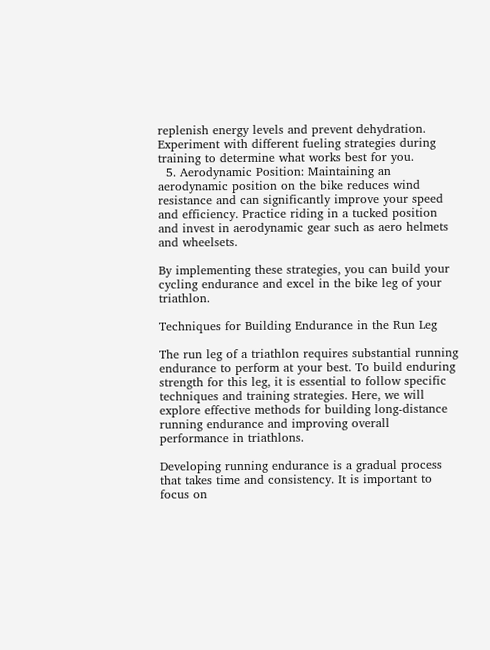replenish energy levels and prevent dehydration. Experiment with different fueling strategies during training to determine what works best for you.
  5. Aerodynamic Position: Maintaining an aerodynamic position on the bike reduces wind resistance and can significantly improve your speed and efficiency. Practice riding in a tucked position and invest in aerodynamic gear such as aero helmets and wheelsets.

By implementing these strategies, you can build your cycling endurance and excel in the bike leg of your triathlon.

Techniques for Building Endurance in the Run Leg

The run leg of a triathlon requires substantial running endurance to perform at your best. To build enduring strength for this leg, it is essential to follow specific techniques and training strategies. Here, we will explore effective methods for building long-distance running endurance and improving overall performance in triathlons.

Developing running endurance is a gradual process that takes time and consistency. It is important to focus on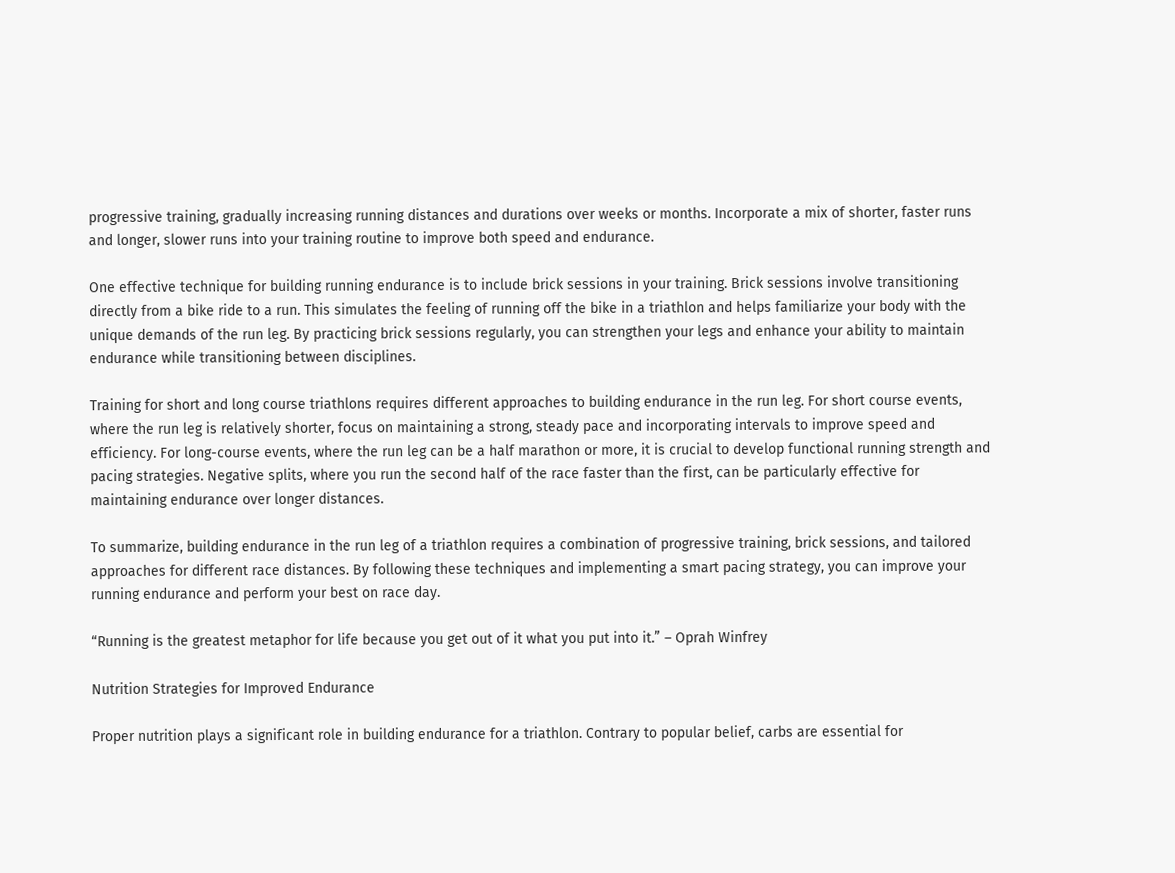progressive training, gradually increasing running distances and durations over weeks or months. Incorporate a mix of shorter, faster runs and longer, slower runs into your training routine to improve both speed and endurance.

One effective technique for building running endurance is to include brick sessions in your training. Brick sessions involve transitioning directly from a bike ride to a run. This simulates the feeling of running off the bike in a triathlon and helps familiarize your body with the unique demands of the run leg. By practicing brick sessions regularly, you can strengthen your legs and enhance your ability to maintain endurance while transitioning between disciplines.

Training for short and long course triathlons requires different approaches to building endurance in the run leg. For short course events, where the run leg is relatively shorter, focus on maintaining a strong, steady pace and incorporating intervals to improve speed and efficiency. For long-course events, where the run leg can be a half marathon or more, it is crucial to develop functional running strength and pacing strategies. Negative splits, where you run the second half of the race faster than the first, can be particularly effective for maintaining endurance over longer distances.

To summarize, building endurance in the run leg of a triathlon requires a combination of progressive training, brick sessions, and tailored approaches for different race distances. By following these techniques and implementing a smart pacing strategy, you can improve your running endurance and perform your best on race day.

“Running is the greatest metaphor for life because you get out of it what you put into it.” – Oprah Winfrey

Nutrition Strategies for Improved Endurance

Proper nutrition plays a significant role in building endurance for a triathlon. Contrary to popular belief, carbs are essential for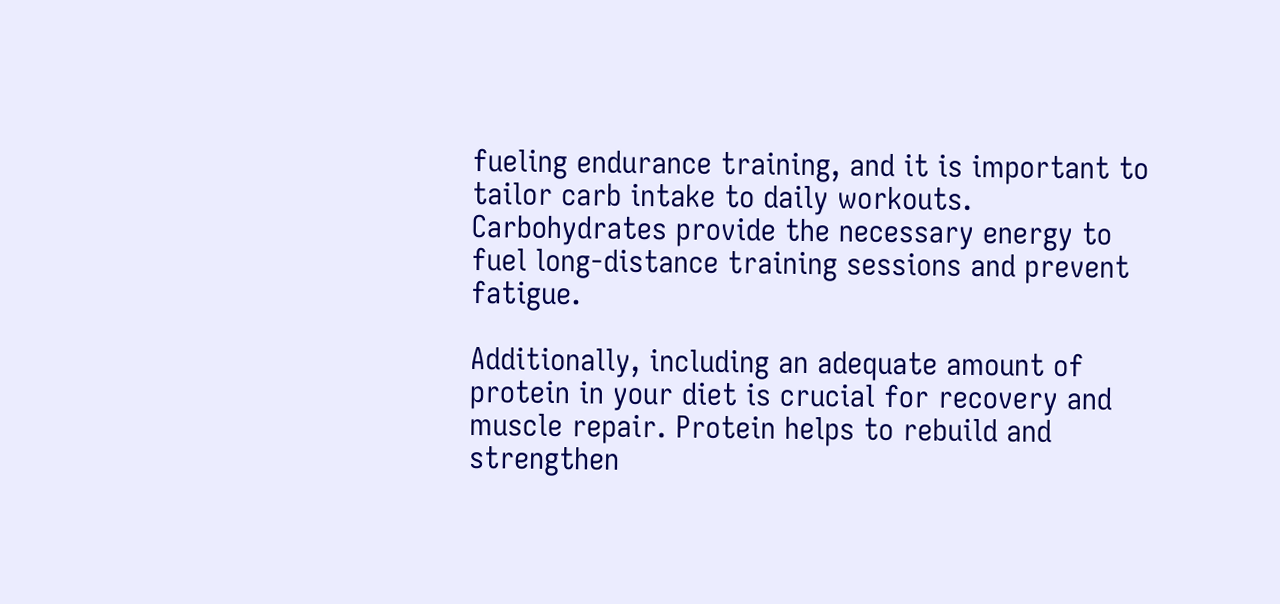fueling endurance training, and it is important to tailor carb intake to daily workouts. Carbohydrates provide the necessary energy to fuel long-distance training sessions and prevent fatigue.

Additionally, including an adequate amount of protein in your diet is crucial for recovery and muscle repair. Protein helps to rebuild and strengthen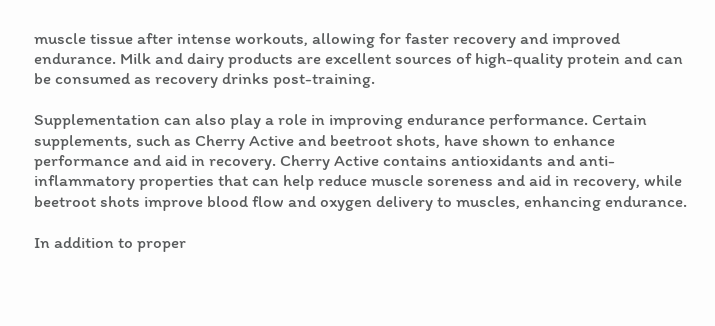muscle tissue after intense workouts, allowing for faster recovery and improved endurance. Milk and dairy products are excellent sources of high-quality protein and can be consumed as recovery drinks post-training.

Supplementation can also play a role in improving endurance performance. Certain supplements, such as Cherry Active and beetroot shots, have shown to enhance performance and aid in recovery. Cherry Active contains antioxidants and anti-inflammatory properties that can help reduce muscle soreness and aid in recovery, while beetroot shots improve blood flow and oxygen delivery to muscles, enhancing endurance.

In addition to proper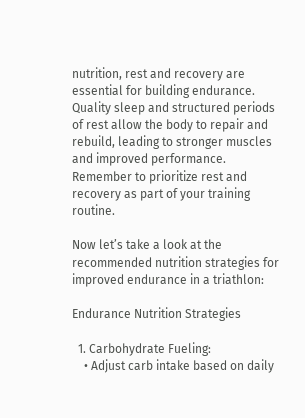nutrition, rest and recovery are essential for building endurance. Quality sleep and structured periods of rest allow the body to repair and rebuild, leading to stronger muscles and improved performance. Remember to prioritize rest and recovery as part of your training routine.

Now let’s take a look at the recommended nutrition strategies for improved endurance in a triathlon:

Endurance Nutrition Strategies

  1. Carbohydrate Fueling:
    • Adjust carb intake based on daily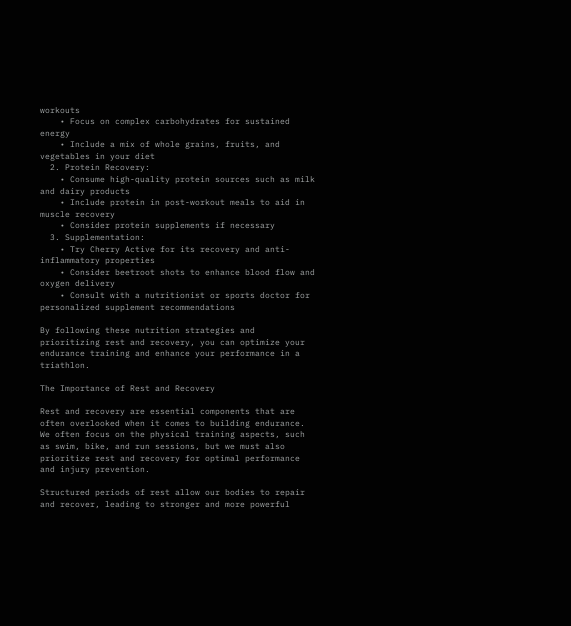workouts
    • Focus on complex carbohydrates for sustained energy
    • Include a mix of whole grains, fruits, and vegetables in your diet
  2. Protein Recovery:
    • Consume high-quality protein sources such as milk and dairy products
    • Include protein in post-workout meals to aid in muscle recovery
    • Consider protein supplements if necessary
  3. Supplementation:
    • Try Cherry Active for its recovery and anti-inflammatory properties
    • Consider beetroot shots to enhance blood flow and oxygen delivery
    • Consult with a nutritionist or sports doctor for personalized supplement recommendations

By following these nutrition strategies and prioritizing rest and recovery, you can optimize your endurance training and enhance your performance in a triathlon.

The Importance of Rest and Recovery

Rest and recovery are essential components that are often overlooked when it comes to building endurance. We often focus on the physical training aspects, such as swim, bike, and run sessions, but we must also prioritize rest and recovery for optimal performance and injury prevention.

Structured periods of rest allow our bodies to repair and recover, leading to stronger and more powerful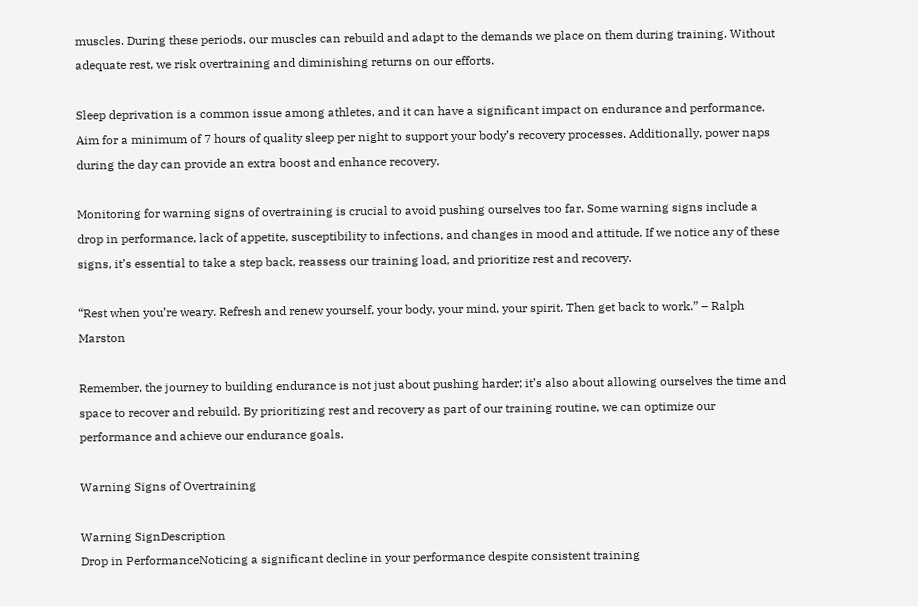muscles. During these periods, our muscles can rebuild and adapt to the demands we place on them during training. Without adequate rest, we risk overtraining and diminishing returns on our efforts.

Sleep deprivation is a common issue among athletes, and it can have a significant impact on endurance and performance. Aim for a minimum of 7 hours of quality sleep per night to support your body’s recovery processes. Additionally, power naps during the day can provide an extra boost and enhance recovery.

Monitoring for warning signs of overtraining is crucial to avoid pushing ourselves too far. Some warning signs include a drop in performance, lack of appetite, susceptibility to infections, and changes in mood and attitude. If we notice any of these signs, it’s essential to take a step back, reassess our training load, and prioritize rest and recovery.

“Rest when you’re weary. Refresh and renew yourself, your body, your mind, your spirit. Then get back to work.” – Ralph Marston

Remember, the journey to building endurance is not just about pushing harder; it’s also about allowing ourselves the time and space to recover and rebuild. By prioritizing rest and recovery as part of our training routine, we can optimize our performance and achieve our endurance goals.

Warning Signs of Overtraining

Warning SignDescription
Drop in PerformanceNoticing a significant decline in your performance despite consistent training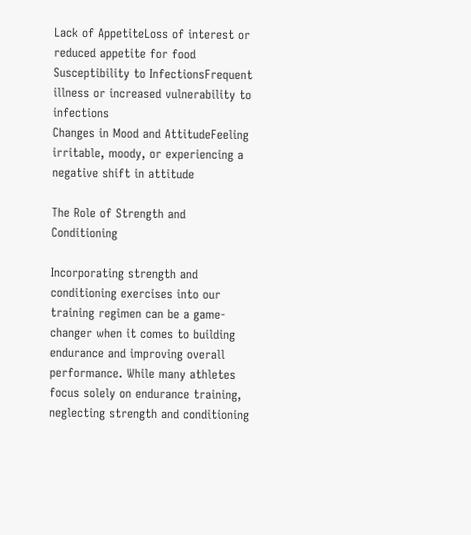Lack of AppetiteLoss of interest or reduced appetite for food
Susceptibility to InfectionsFrequent illness or increased vulnerability to infections
Changes in Mood and AttitudeFeeling irritable, moody, or experiencing a negative shift in attitude

The Role of Strength and Conditioning

Incorporating strength and conditioning exercises into our training regimen can be a game-changer when it comes to building endurance and improving overall performance. While many athletes focus solely on endurance training, neglecting strength and conditioning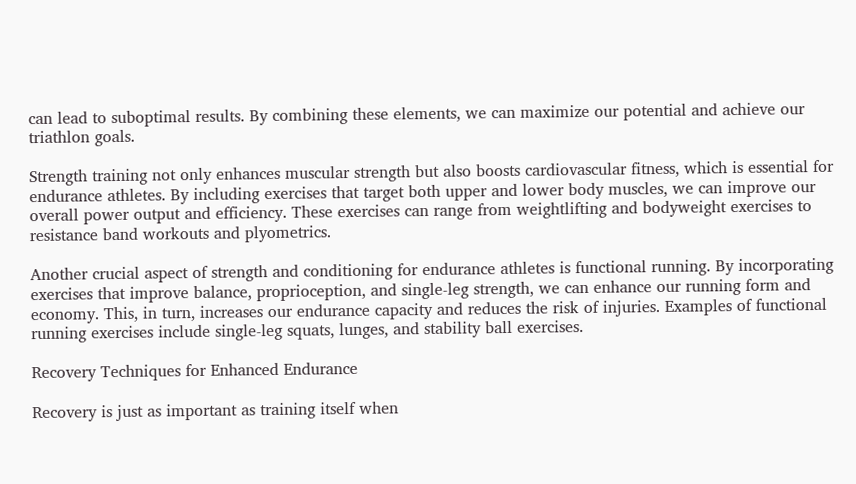can lead to suboptimal results. By combining these elements, we can maximize our potential and achieve our triathlon goals.

Strength training not only enhances muscular strength but also boosts cardiovascular fitness, which is essential for endurance athletes. By including exercises that target both upper and lower body muscles, we can improve our overall power output and efficiency. These exercises can range from weightlifting and bodyweight exercises to resistance band workouts and plyometrics.

Another crucial aspect of strength and conditioning for endurance athletes is functional running. By incorporating exercises that improve balance, proprioception, and single-leg strength, we can enhance our running form and economy. This, in turn, increases our endurance capacity and reduces the risk of injuries. Examples of functional running exercises include single-leg squats, lunges, and stability ball exercises.

Recovery Techniques for Enhanced Endurance

Recovery is just as important as training itself when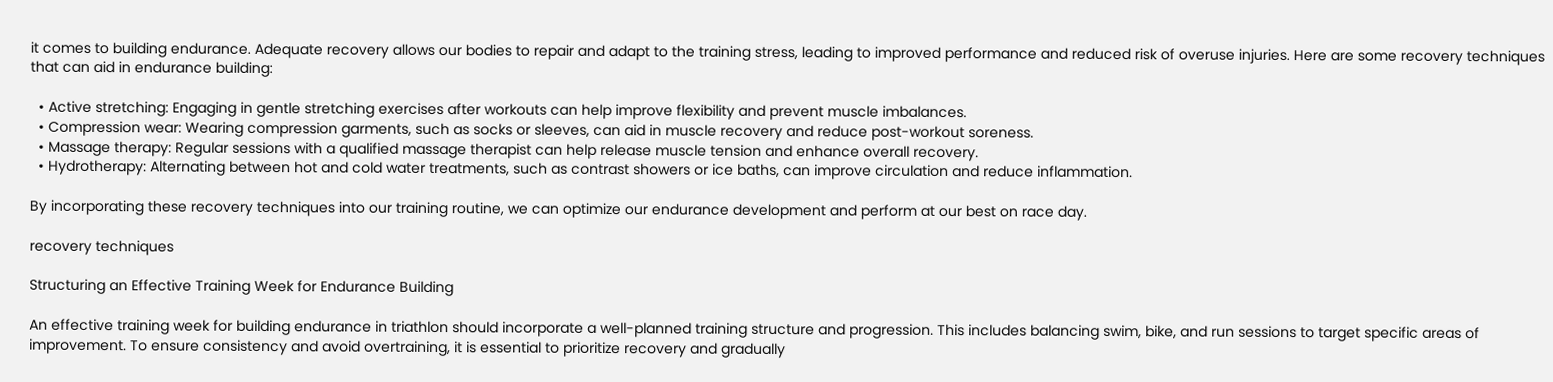it comes to building endurance. Adequate recovery allows our bodies to repair and adapt to the training stress, leading to improved performance and reduced risk of overuse injuries. Here are some recovery techniques that can aid in endurance building:

  • Active stretching: Engaging in gentle stretching exercises after workouts can help improve flexibility and prevent muscle imbalances.
  • Compression wear: Wearing compression garments, such as socks or sleeves, can aid in muscle recovery and reduce post-workout soreness.
  • Massage therapy: Regular sessions with a qualified massage therapist can help release muscle tension and enhance overall recovery.
  • Hydrotherapy: Alternating between hot and cold water treatments, such as contrast showers or ice baths, can improve circulation and reduce inflammation.

By incorporating these recovery techniques into our training routine, we can optimize our endurance development and perform at our best on race day.

recovery techniques

Structuring an Effective Training Week for Endurance Building

An effective training week for building endurance in triathlon should incorporate a well-planned training structure and progression. This includes balancing swim, bike, and run sessions to target specific areas of improvement. To ensure consistency and avoid overtraining, it is essential to prioritize recovery and gradually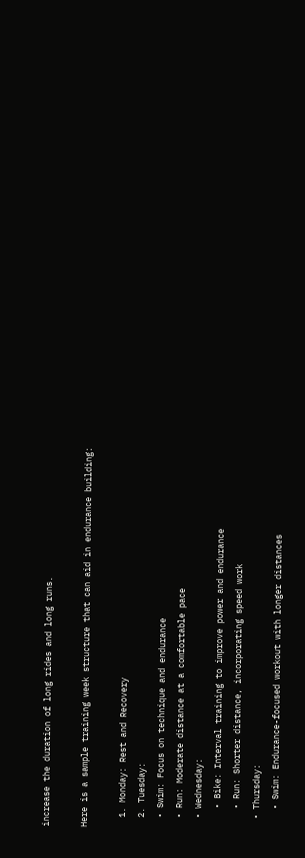increase the duration of long rides and long runs.

Here is a sample training week structure that can aid in endurance building:

  1. Monday: Rest and Recovery
  2. Tuesday:
  • Swim: Focus on technique and endurance
  • Run: Moderate distance at a comfortable pace
  • Wednesday:
    • Bike: Interval training to improve power and endurance
    • Run: Shorter distance, incorporating speed work
  • Thursday:
    • Swim: Endurance-focused workout with longer distances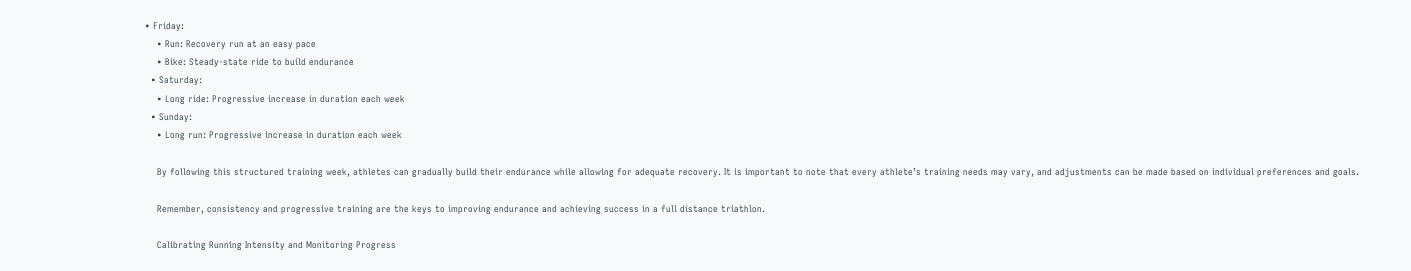• Friday:
    • Run: Recovery run at an easy pace
    • Bike: Steady-state ride to build endurance
  • Saturday:
    • Long ride: Progressive increase in duration each week
  • Sunday:
    • Long run: Progressive increase in duration each week

    By following this structured training week, athletes can gradually build their endurance while allowing for adequate recovery. It is important to note that every athlete’s training needs may vary, and adjustments can be made based on individual preferences and goals.

    Remember, consistency and progressive training are the keys to improving endurance and achieving success in a full distance triathlon.

    Calibrating Running Intensity and Monitoring Progress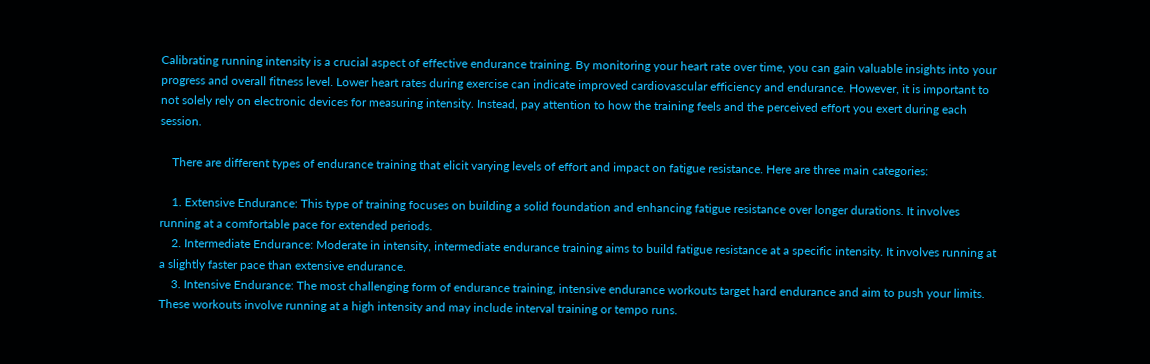Calibrating running intensity is a crucial aspect of effective endurance training. By monitoring your heart rate over time, you can gain valuable insights into your progress and overall fitness level. Lower heart rates during exercise can indicate improved cardiovascular efficiency and endurance. However, it is important to not solely rely on electronic devices for measuring intensity. Instead, pay attention to how the training feels and the perceived effort you exert during each session.

    There are different types of endurance training that elicit varying levels of effort and impact on fatigue resistance. Here are three main categories:

    1. Extensive Endurance: This type of training focuses on building a solid foundation and enhancing fatigue resistance over longer durations. It involves running at a comfortable pace for extended periods.
    2. Intermediate Endurance: Moderate in intensity, intermediate endurance training aims to build fatigue resistance at a specific intensity. It involves running at a slightly faster pace than extensive endurance.
    3. Intensive Endurance: The most challenging form of endurance training, intensive endurance workouts target hard endurance and aim to push your limits. These workouts involve running at a high intensity and may include interval training or tempo runs.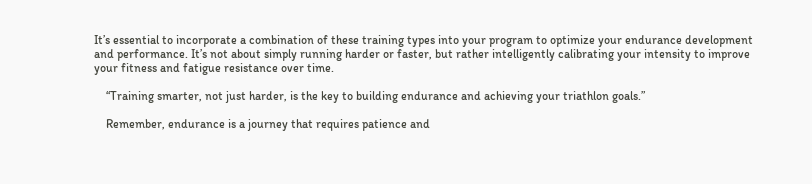It’s essential to incorporate a combination of these training types into your program to optimize your endurance development and performance. It’s not about simply running harder or faster, but rather intelligently calibrating your intensity to improve your fitness and fatigue resistance over time.

    “Training smarter, not just harder, is the key to building endurance and achieving your triathlon goals.”

    Remember, endurance is a journey that requires patience and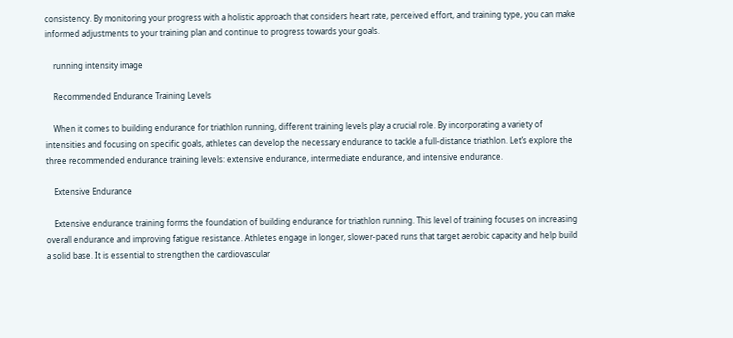consistency. By monitoring your progress with a holistic approach that considers heart rate, perceived effort, and training type, you can make informed adjustments to your training plan and continue to progress towards your goals.

    running intensity image

    Recommended Endurance Training Levels

    When it comes to building endurance for triathlon running, different training levels play a crucial role. By incorporating a variety of intensities and focusing on specific goals, athletes can develop the necessary endurance to tackle a full-distance triathlon. Let’s explore the three recommended endurance training levels: extensive endurance, intermediate endurance, and intensive endurance.

    Extensive Endurance

    Extensive endurance training forms the foundation of building endurance for triathlon running. This level of training focuses on increasing overall endurance and improving fatigue resistance. Athletes engage in longer, slower-paced runs that target aerobic capacity and help build a solid base. It is essential to strengthen the cardiovascular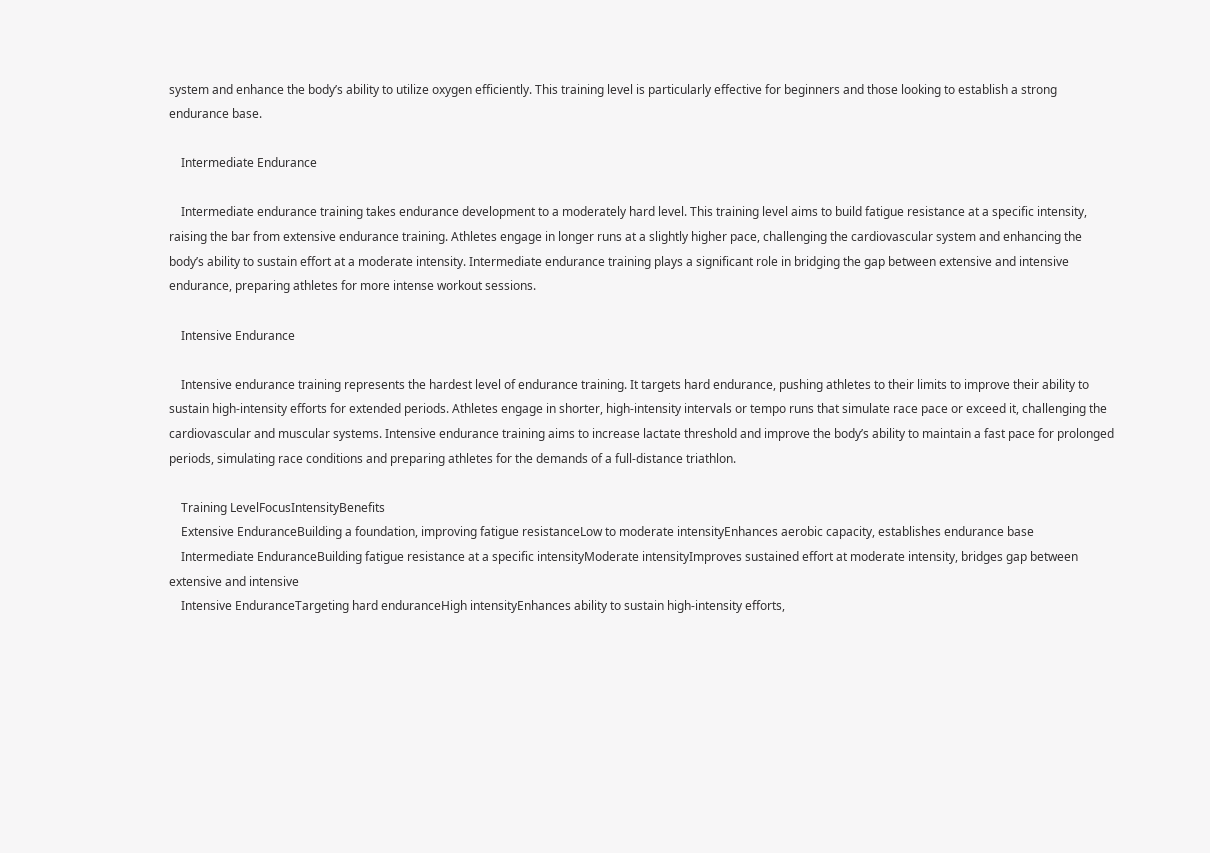system and enhance the body’s ability to utilize oxygen efficiently. This training level is particularly effective for beginners and those looking to establish a strong endurance base.

    Intermediate Endurance

    Intermediate endurance training takes endurance development to a moderately hard level. This training level aims to build fatigue resistance at a specific intensity, raising the bar from extensive endurance training. Athletes engage in longer runs at a slightly higher pace, challenging the cardiovascular system and enhancing the body’s ability to sustain effort at a moderate intensity. Intermediate endurance training plays a significant role in bridging the gap between extensive and intensive endurance, preparing athletes for more intense workout sessions.

    Intensive Endurance

    Intensive endurance training represents the hardest level of endurance training. It targets hard endurance, pushing athletes to their limits to improve their ability to sustain high-intensity efforts for extended periods. Athletes engage in shorter, high-intensity intervals or tempo runs that simulate race pace or exceed it, challenging the cardiovascular and muscular systems. Intensive endurance training aims to increase lactate threshold and improve the body’s ability to maintain a fast pace for prolonged periods, simulating race conditions and preparing athletes for the demands of a full-distance triathlon.

    Training LevelFocusIntensityBenefits
    Extensive EnduranceBuilding a foundation, improving fatigue resistanceLow to moderate intensityEnhances aerobic capacity, establishes endurance base
    Intermediate EnduranceBuilding fatigue resistance at a specific intensityModerate intensityImproves sustained effort at moderate intensity, bridges gap between extensive and intensive
    Intensive EnduranceTargeting hard enduranceHigh intensityEnhances ability to sustain high-intensity efforts,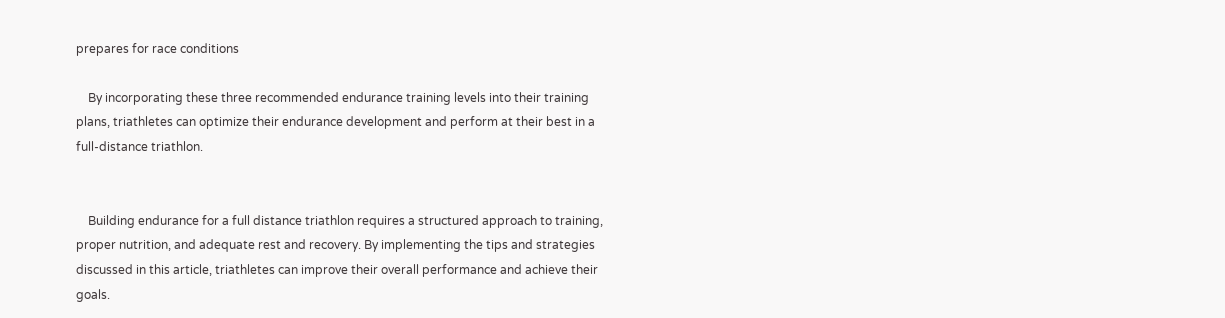prepares for race conditions

    By incorporating these three recommended endurance training levels into their training plans, triathletes can optimize their endurance development and perform at their best in a full-distance triathlon.


    Building endurance for a full distance triathlon requires a structured approach to training, proper nutrition, and adequate rest and recovery. By implementing the tips and strategies discussed in this article, triathletes can improve their overall performance and achieve their goals.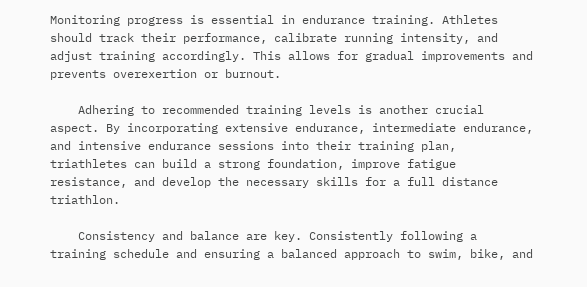Monitoring progress is essential in endurance training. Athletes should track their performance, calibrate running intensity, and adjust training accordingly. This allows for gradual improvements and prevents overexertion or burnout.

    Adhering to recommended training levels is another crucial aspect. By incorporating extensive endurance, intermediate endurance, and intensive endurance sessions into their training plan, triathletes can build a strong foundation, improve fatigue resistance, and develop the necessary skills for a full distance triathlon.

    Consistency and balance are key. Consistently following a training schedule and ensuring a balanced approach to swim, bike, and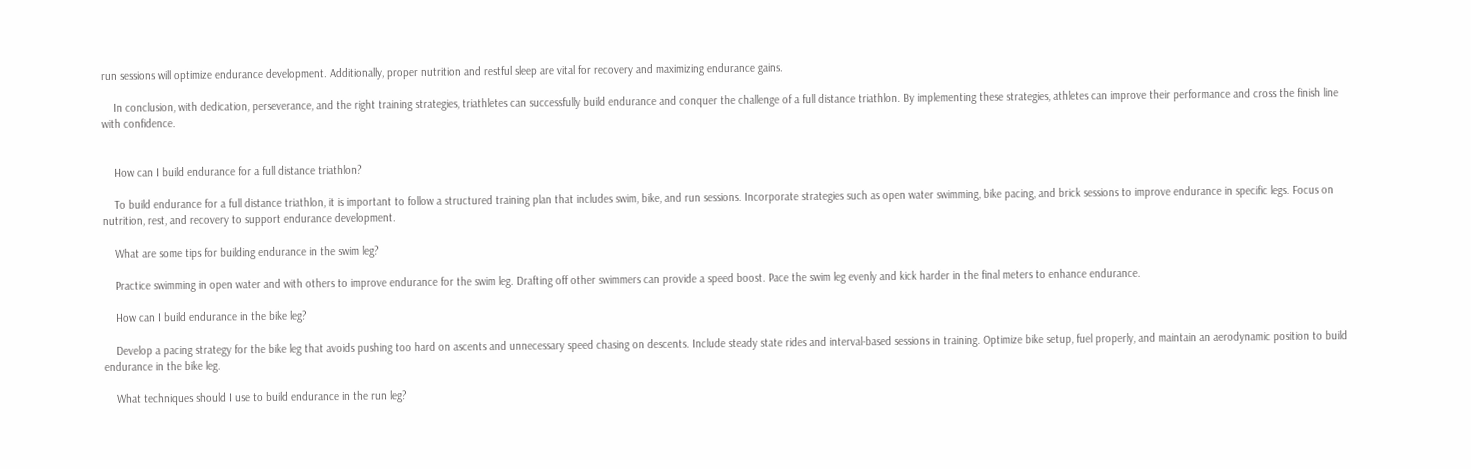run sessions will optimize endurance development. Additionally, proper nutrition and restful sleep are vital for recovery and maximizing endurance gains.

    In conclusion, with dedication, perseverance, and the right training strategies, triathletes can successfully build endurance and conquer the challenge of a full distance triathlon. By implementing these strategies, athletes can improve their performance and cross the finish line with confidence.


    How can I build endurance for a full distance triathlon?

    To build endurance for a full distance triathlon, it is important to follow a structured training plan that includes swim, bike, and run sessions. Incorporate strategies such as open water swimming, bike pacing, and brick sessions to improve endurance in specific legs. Focus on nutrition, rest, and recovery to support endurance development.

    What are some tips for building endurance in the swim leg?

    Practice swimming in open water and with others to improve endurance for the swim leg. Drafting off other swimmers can provide a speed boost. Pace the swim leg evenly and kick harder in the final meters to enhance endurance.

    How can I build endurance in the bike leg?

    Develop a pacing strategy for the bike leg that avoids pushing too hard on ascents and unnecessary speed chasing on descents. Include steady state rides and interval-based sessions in training. Optimize bike setup, fuel properly, and maintain an aerodynamic position to build endurance in the bike leg.

    What techniques should I use to build endurance in the run leg?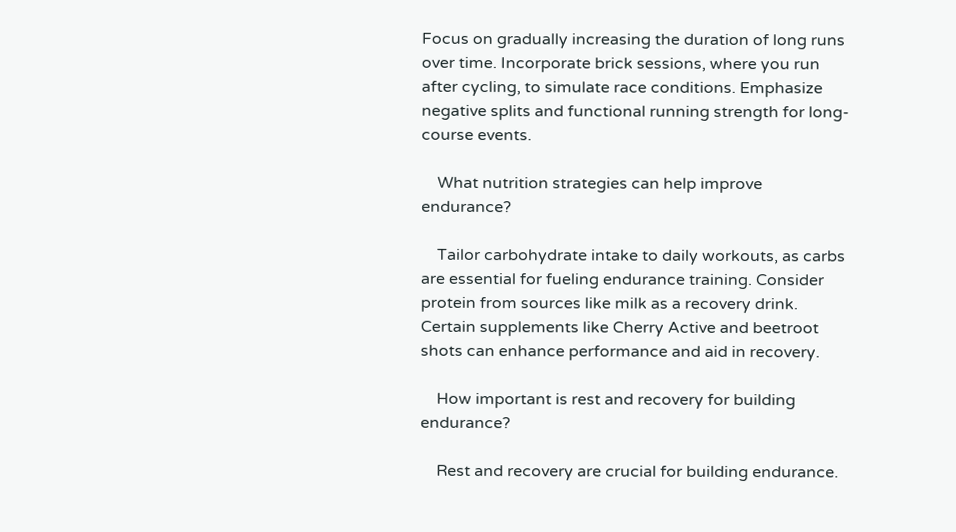Focus on gradually increasing the duration of long runs over time. Incorporate brick sessions, where you run after cycling, to simulate race conditions. Emphasize negative splits and functional running strength for long-course events.

    What nutrition strategies can help improve endurance?

    Tailor carbohydrate intake to daily workouts, as carbs are essential for fueling endurance training. Consider protein from sources like milk as a recovery drink. Certain supplements like Cherry Active and beetroot shots can enhance performance and aid in recovery.

    How important is rest and recovery for building endurance?

    Rest and recovery are crucial for building endurance.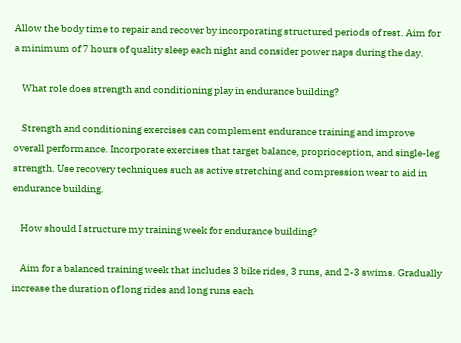Allow the body time to repair and recover by incorporating structured periods of rest. Aim for a minimum of 7 hours of quality sleep each night and consider power naps during the day.

    What role does strength and conditioning play in endurance building?

    Strength and conditioning exercises can complement endurance training and improve overall performance. Incorporate exercises that target balance, proprioception, and single-leg strength. Use recovery techniques such as active stretching and compression wear to aid in endurance building.

    How should I structure my training week for endurance building?

    Aim for a balanced training week that includes 3 bike rides, 3 runs, and 2-3 swims. Gradually increase the duration of long rides and long runs each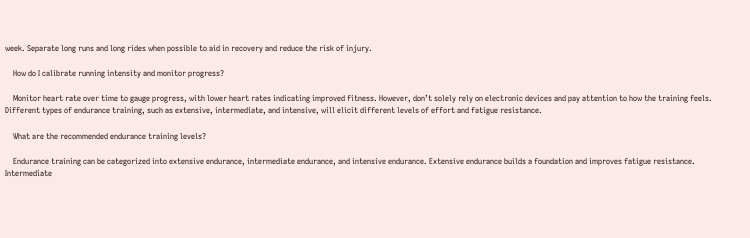week. Separate long runs and long rides when possible to aid in recovery and reduce the risk of injury.

    How do I calibrate running intensity and monitor progress?

    Monitor heart rate over time to gauge progress, with lower heart rates indicating improved fitness. However, don’t solely rely on electronic devices and pay attention to how the training feels. Different types of endurance training, such as extensive, intermediate, and intensive, will elicit different levels of effort and fatigue resistance.

    What are the recommended endurance training levels?

    Endurance training can be categorized into extensive endurance, intermediate endurance, and intensive endurance. Extensive endurance builds a foundation and improves fatigue resistance. Intermediate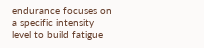endurance focuses on a specific intensity level to build fatigue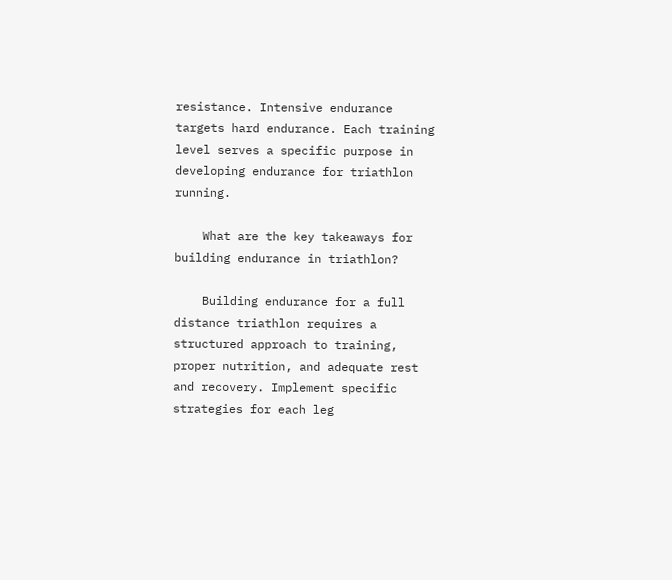resistance. Intensive endurance targets hard endurance. Each training level serves a specific purpose in developing endurance for triathlon running.

    What are the key takeaways for building endurance in triathlon?

    Building endurance for a full distance triathlon requires a structured approach to training, proper nutrition, and adequate rest and recovery. Implement specific strategies for each leg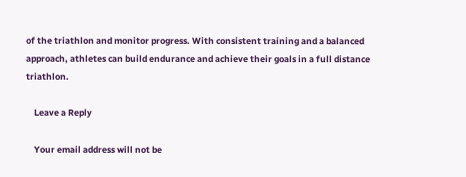of the triathlon and monitor progress. With consistent training and a balanced approach, athletes can build endurance and achieve their goals in a full distance triathlon.

    Leave a Reply

    Your email address will not be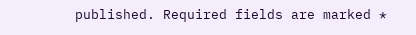published. Required fields are marked *